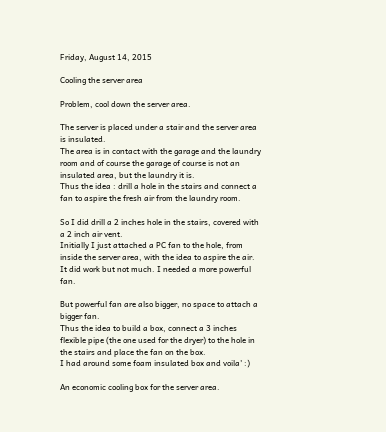Friday, August 14, 2015

Cooling the server area

Problem, cool down the server area.

The server is placed under a stair and the server area is insulated.
The area is in contact with the garage and the laundry room and of course the garage of course is not an insulated area, but the laundry it is.
Thus the idea : drill a hole in the stairs and connect a fan to aspire the fresh air from the laundry room.

So I did drill a 2 inches hole in the stairs, covered with a 2 inch air vent.
Initially I just attached a PC fan to the hole, from inside the server area, with the idea to aspire the air.
It did work but not much. I needed a more powerful fan.

But powerful fan are also bigger, no space to attach a bigger fan.
Thus the idea to build a box, connect a 3 inches flexible pipe (the one used for the dryer) to the hole in the stairs and place the fan on the box.
I had around some foam insulated box and voila' :)

An economic cooling box for the server area.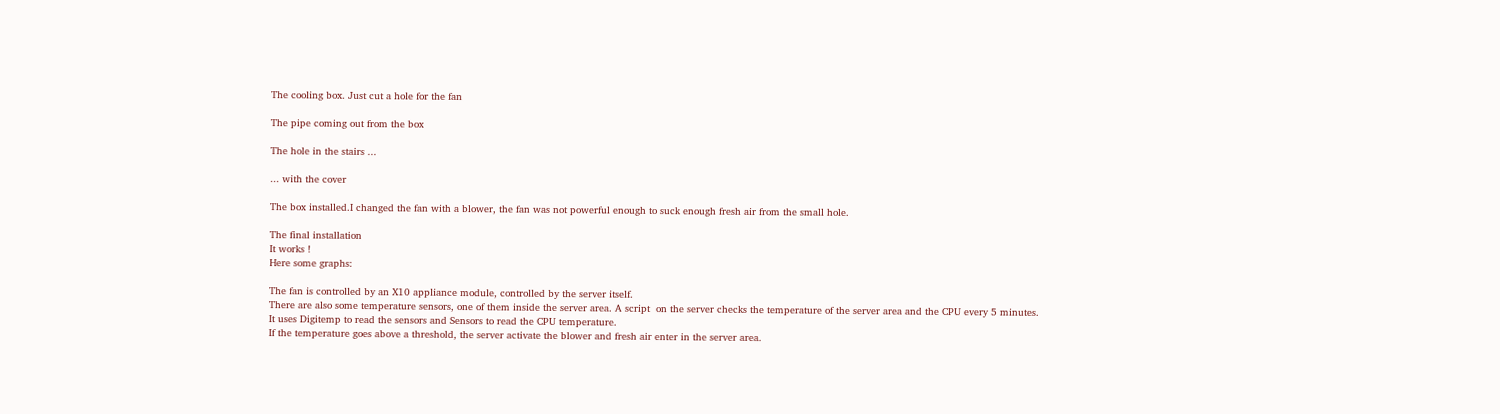The cooling box. Just cut a hole for the fan

The pipe coming out from the box

The hole in the stairs ...

... with the cover

The box installed.I changed the fan with a blower, the fan was not powerful enough to suck enough fresh air from the small hole.

The final installation
It works !
Here some graphs:

The fan is controlled by an X10 appliance module, controlled by the server itself.
There are also some temperature sensors, one of them inside the server area. A script  on the server checks the temperature of the server area and the CPU every 5 minutes.
It uses Digitemp to read the sensors and Sensors to read the CPU temperature.
If the temperature goes above a threshold, the server activate the blower and fresh air enter in the server area.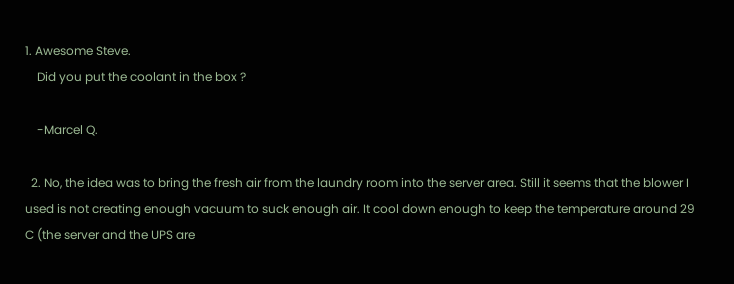1. Awesome Steve.
    Did you put the coolant in the box ?

    -Marcel Q.

  2. No, the idea was to bring the fresh air from the laundry room into the server area. Still it seems that the blower I used is not creating enough vacuum to suck enough air. It cool down enough to keep the temperature around 29 C (the server and the UPS are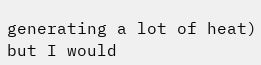generating a lot of heat) but I would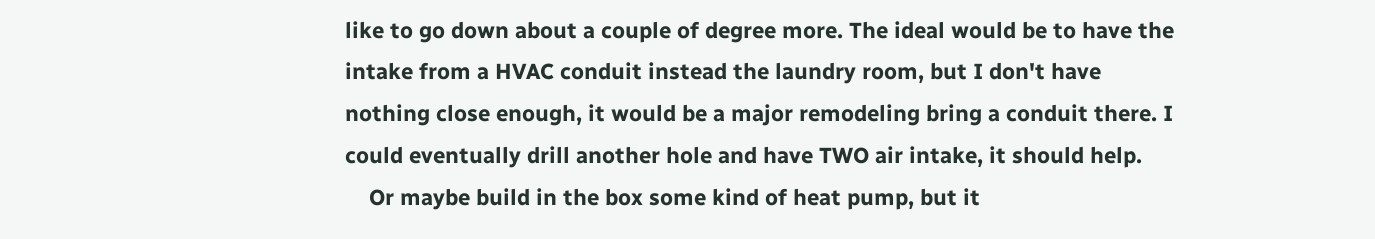like to go down about a couple of degree more. The ideal would be to have the intake from a HVAC conduit instead the laundry room, but I don't have nothing close enough, it would be a major remodeling bring a conduit there. I could eventually drill another hole and have TWO air intake, it should help.
    Or maybe build in the box some kind of heat pump, but it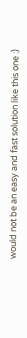would not be an easy and fast solution like this one :)